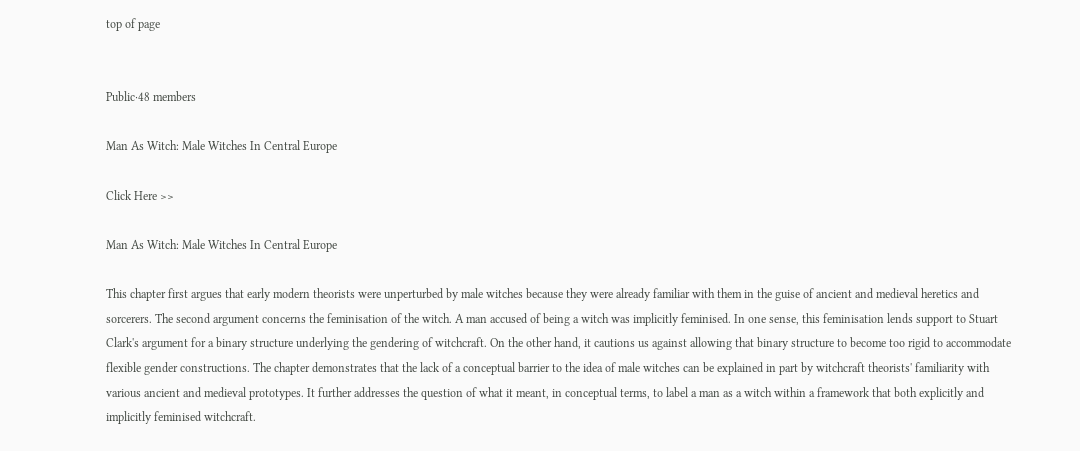top of page


Public·48 members

Man As Witch: Male Witches In Central Europe

Click Here >>

Man As Witch: Male Witches In Central Europe

This chapter first argues that early modern theorists were unperturbed by male witches because they were already familiar with them in the guise of ancient and medieval heretics and sorcerers. The second argument concerns the feminisation of the witch. A man accused of being a witch was implicitly feminised. In one sense, this feminisation lends support to Stuart Clark's argument for a binary structure underlying the gendering of witchcraft. On the other hand, it cautions us against allowing that binary structure to become too rigid to accommodate flexible gender constructions. The chapter demonstrates that the lack of a conceptual barrier to the idea of male witches can be explained in part by witchcraft theorists' familiarity with various ancient and medieval prototypes. It further addresses the question of what it meant, in conceptual terms, to label a man as a witch within a framework that both explicitly and implicitly feminised witchcraft.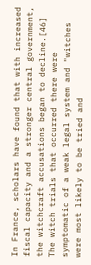In France, scholars have found that with increased fiscal capacity and a stronger central government, the witchcraft accusations began to decline.[46] The witch trials that occurred there were symptomatic of a weak legal system and "witches were most likely to be tried and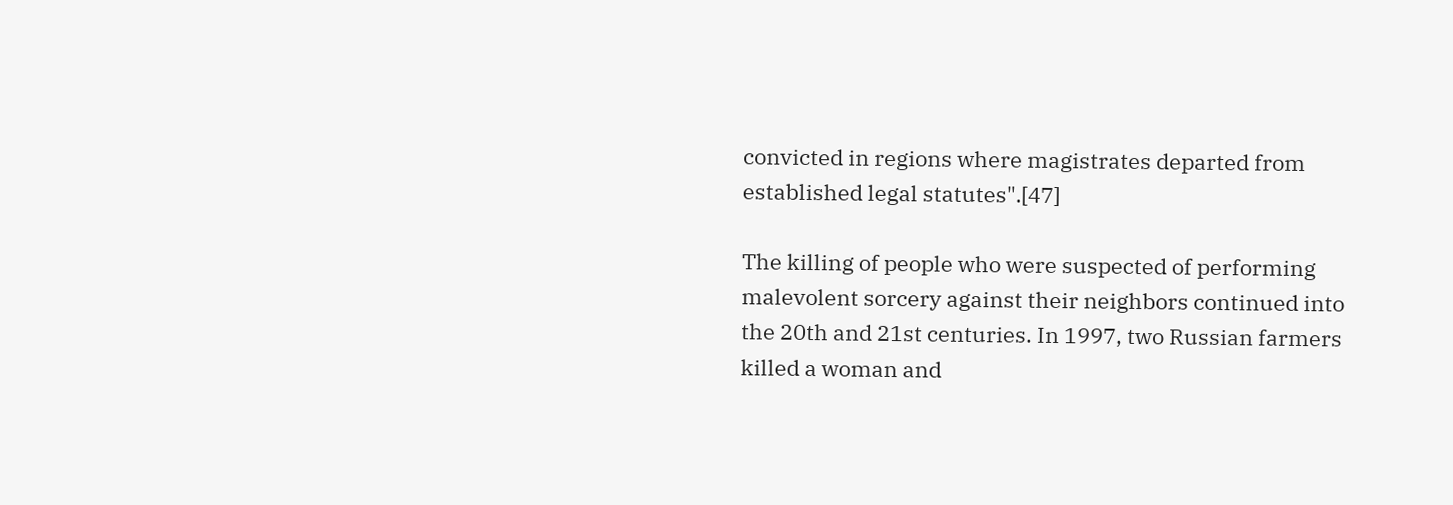convicted in regions where magistrates departed from established legal statutes".[47]

The killing of people who were suspected of performing malevolent sorcery against their neighbors continued into the 20th and 21st centuries. In 1997, two Russian farmers killed a woman and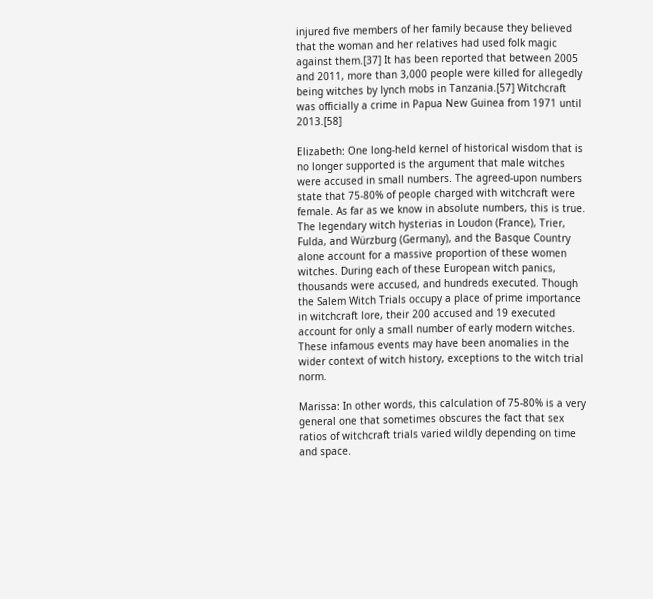injured five members of her family because they believed that the woman and her relatives had used folk magic against them.[37] It has been reported that between 2005 and 2011, more than 3,000 people were killed for allegedly being witches by lynch mobs in Tanzania.[57] Witchcraft was officially a crime in Papua New Guinea from 1971 until 2013.[58]

Elizabeth: One long-held kernel of historical wisdom that is no longer supported is the argument that male witches were accused in small numbers. The agreed-upon numbers state that 75-80% of people charged with witchcraft were female. As far as we know in absolute numbers, this is true. The legendary witch hysterias in Loudon (France), Trier, Fulda, and Würzburg (Germany), and the Basque Country alone account for a massive proportion of these women witches. During each of these European witch panics, thousands were accused, and hundreds executed. Though the Salem Witch Trials occupy a place of prime importance in witchcraft lore, their 200 accused and 19 executed account for only a small number of early modern witches. These infamous events may have been anomalies in the wider context of witch history, exceptions to the witch trial norm.

Marissa: In other words, this calculation of 75-80% is a very general one that sometimes obscures the fact that sex ratios of witchcraft trials varied wildly depending on time and space.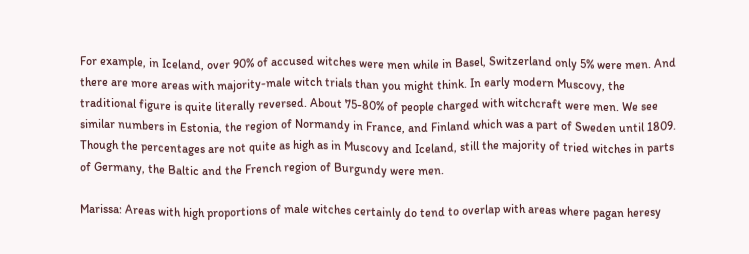For example, in Iceland, over 90% of accused witches were men while in Basel, Switzerland only 5% were men. And there are more areas with majority-male witch trials than you might think. In early modern Muscovy, the traditional figure is quite literally reversed. About 75-80% of people charged with witchcraft were men. We see similar numbers in Estonia, the region of Normandy in France, and Finland which was a part of Sweden until 1809. Though the percentages are not quite as high as in Muscovy and Iceland, still the majority of tried witches in parts of Germany, the Baltic and the French region of Burgundy were men.

Marissa: Areas with high proportions of male witches certainly do tend to overlap with areas where pagan heresy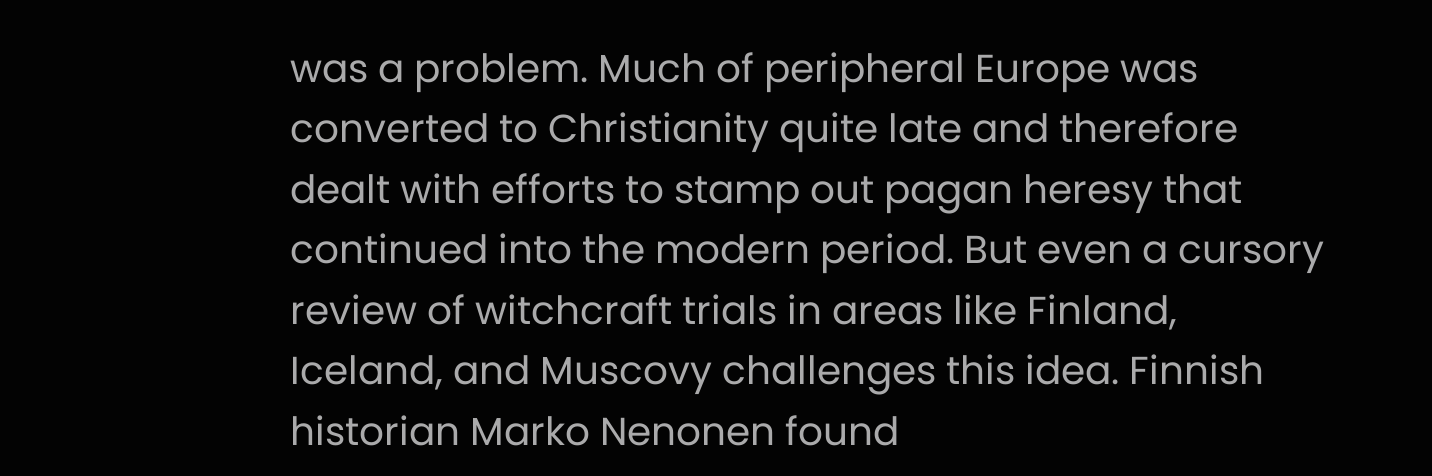was a problem. Much of peripheral Europe was converted to Christianity quite late and therefore dealt with efforts to stamp out pagan heresy that continued into the modern period. But even a cursory review of witchcraft trials in areas like Finland, Iceland, and Muscovy challenges this idea. Finnish historian Marko Nenonen found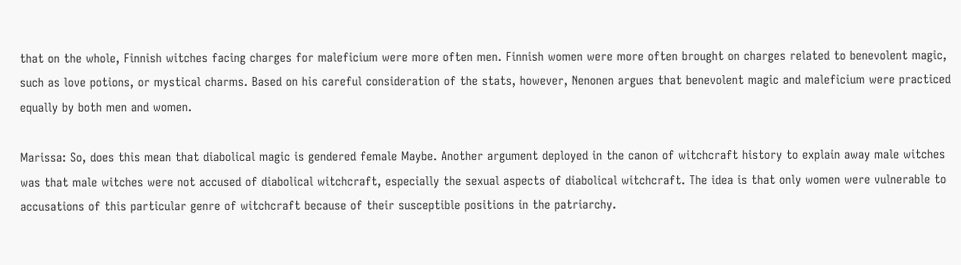that on the whole, Finnish witches facing charges for maleficium were more often men. Finnish women were more often brought on charges related to benevolent magic, such as love potions, or mystical charms. Based on his careful consideration of the stats, however, Nenonen argues that benevolent magic and maleficium were practiced equally by both men and women.

Marissa: So, does this mean that diabolical magic is gendered female Maybe. Another argument deployed in the canon of witchcraft history to explain away male witches was that male witches were not accused of diabolical witchcraft, especially the sexual aspects of diabolical witchcraft. The idea is that only women were vulnerable to accusations of this particular genre of witchcraft because of their susceptible positions in the patriarchy.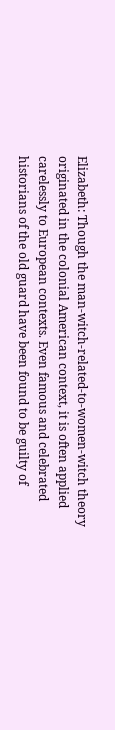Elizabeth: Though the man-witch-related-to-women-witch theory originated in the colonial American context, it is often applied carelessly to European contexts. Even famous and celebrated historians of the old guard have been found to be guilty of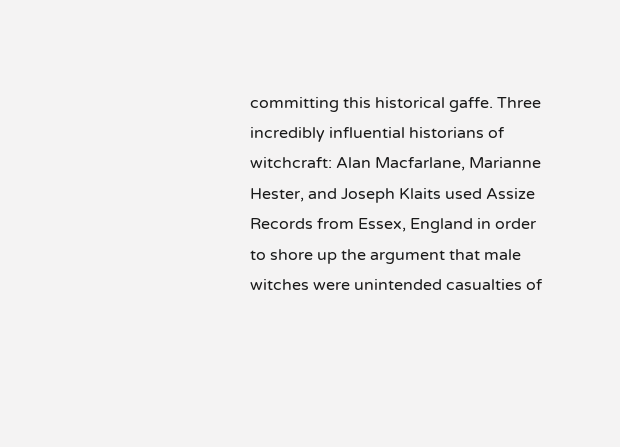committing this historical gaffe. Three incredibly influential historians of witchcraft: Alan Macfarlane, Marianne Hester, and Joseph Klaits used Assize Records from Essex, England in order to shore up the argument that male witches were unintended casualties of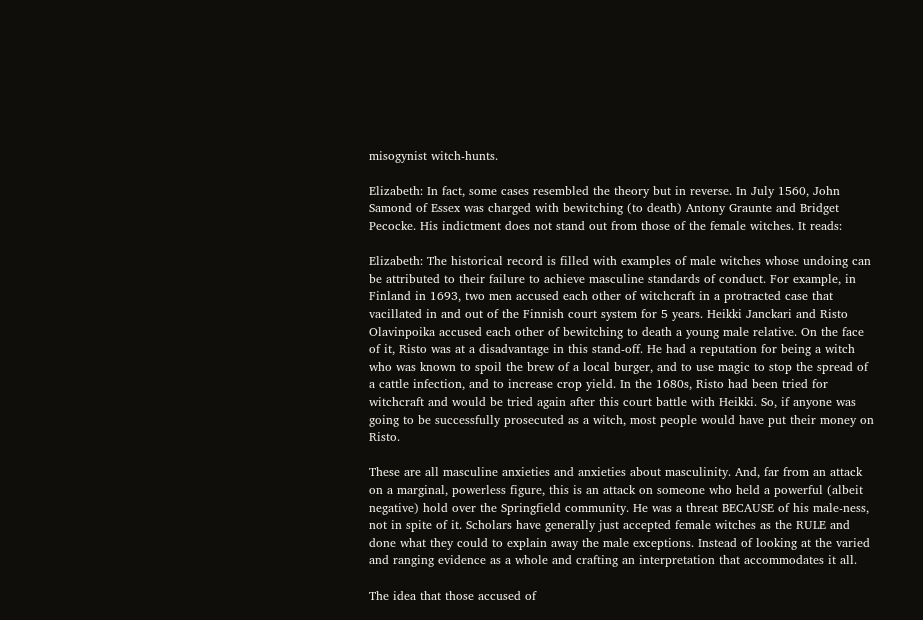misogynist witch-hunts.

Elizabeth: In fact, some cases resembled the theory but in reverse. In July 1560, John Samond of Essex was charged with bewitching (to death) Antony Graunte and Bridget Pecocke. His indictment does not stand out from those of the female witches. It reads:

Elizabeth: The historical record is filled with examples of male witches whose undoing can be attributed to their failure to achieve masculine standards of conduct. For example, in Finland in 1693, two men accused each other of witchcraft in a protracted case that vacillated in and out of the Finnish court system for 5 years. Heikki Janckari and Risto Olavinpoika accused each other of bewitching to death a young male relative. On the face of it, Risto was at a disadvantage in this stand-off. He had a reputation for being a witch who was known to spoil the brew of a local burger, and to use magic to stop the spread of a cattle infection, and to increase crop yield. In the 1680s, Risto had been tried for witchcraft and would be tried again after this court battle with Heikki. So, if anyone was going to be successfully prosecuted as a witch, most people would have put their money on Risto.

These are all masculine anxieties and anxieties about masculinity. And, far from an attack on a marginal, powerless figure, this is an attack on someone who held a powerful (albeit negative) hold over the Springfield community. He was a threat BECAUSE of his male-ness, not in spite of it. Scholars have generally just accepted female witches as the RULE and done what they could to explain away the male exceptions. Instead of looking at the varied and ranging evidence as a whole and crafting an interpretation that accommodates it all.

The idea that those accused of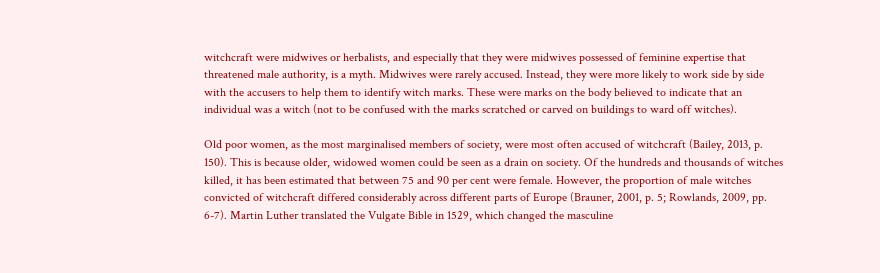witchcraft were midwives or herbalists, and especially that they were midwives possessed of feminine expertise that threatened male authority, is a myth. Midwives were rarely accused. Instead, they were more likely to work side by side with the accusers to help them to identify witch marks. These were marks on the body believed to indicate that an individual was a witch (not to be confused with the marks scratched or carved on buildings to ward off witches).

Old poor women, as the most marginalised members of society, were most often accused of witchcraft (Bailey, 2013, p. 150). This is because older, widowed women could be seen as a drain on society. Of the hundreds and thousands of witches killed, it has been estimated that between 75 and 90 per cent were female. However, the proportion of male witches convicted of witchcraft differed considerably across different parts of Europe (Brauner, 2001, p. 5; Rowlands, 2009, pp. 6-7). Martin Luther translated the Vulgate Bible in 1529, which changed the masculine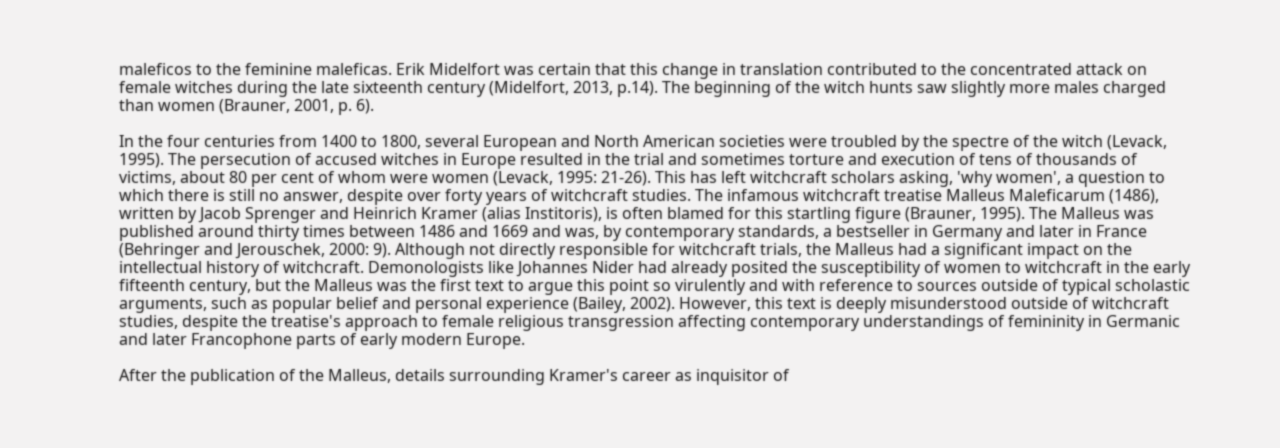maleficos to the feminine maleficas. Erik Midelfort was certain that this change in translation contributed to the concentrated attack on female witches during the late sixteenth century (Midelfort, 2013, p.14). The beginning of the witch hunts saw slightly more males charged than women (Brauner, 2001, p. 6).

In the four centuries from 1400 to 1800, several European and North American societies were troubled by the spectre of the witch (Levack, 1995). The persecution of accused witches in Europe resulted in the trial and sometimes torture and execution of tens of thousands of victims, about 80 per cent of whom were women (Levack, 1995: 21-26). This has left witchcraft scholars asking, 'why women', a question to which there is still no answer, despite over forty years of witchcraft studies. The infamous witchcraft treatise Malleus Maleficarum (1486), written by Jacob Sprenger and Heinrich Kramer (alias Institoris), is often blamed for this startling figure (Brauner, 1995). The Malleus was published around thirty times between 1486 and 1669 and was, by contemporary standards, a bestseller in Germany and later in France (Behringer and Jerouschek, 2000: 9). Although not directly responsible for witchcraft trials, the Malleus had a significant impact on the intellectual history of witchcraft. Demonologists like Johannes Nider had already posited the susceptibility of women to witchcraft in the early fifteenth century, but the Malleus was the first text to argue this point so virulently and with reference to sources outside of typical scholastic arguments, such as popular belief and personal experience (Bailey, 2002). However, this text is deeply misunderstood outside of witchcraft studies, despite the treatise's approach to female religious transgression affecting contemporary understandings of femininity in Germanic and later Francophone parts of early modern Europe.

After the publication of the Malleus, details surrounding Kramer's career as inquisitor of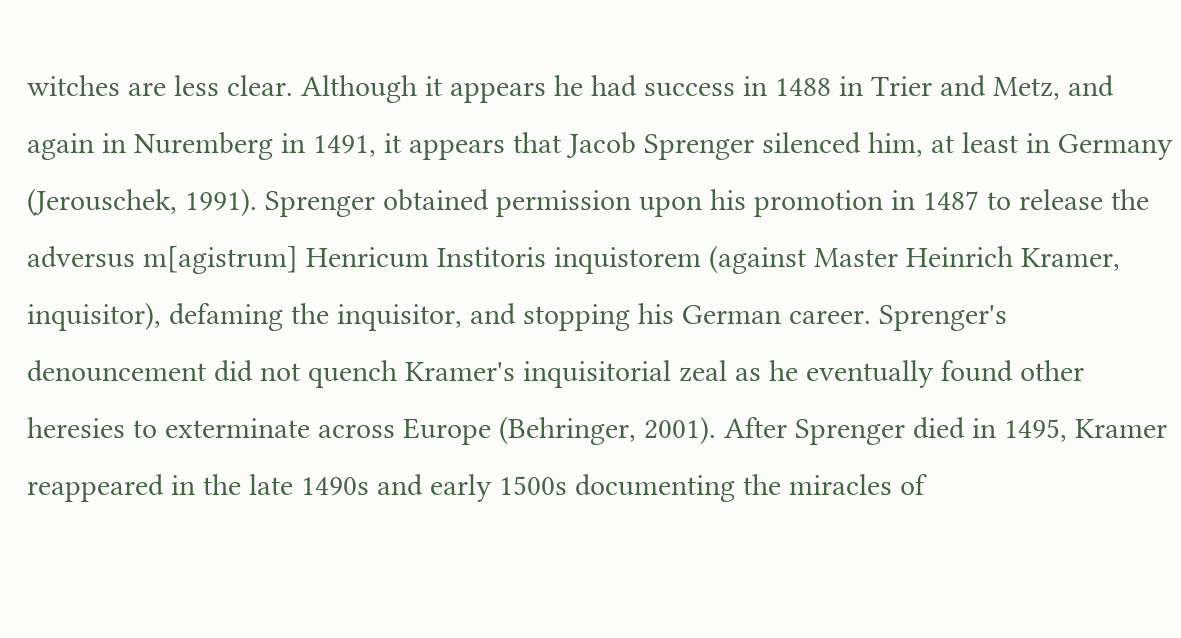witches are less clear. Although it appears he had success in 1488 in Trier and Metz, and again in Nuremberg in 1491, it appears that Jacob Sprenger silenced him, at least in Germany (Jerouschek, 1991). Sprenger obtained permission upon his promotion in 1487 to release the adversus m[agistrum] Henricum Institoris inquistorem (against Master Heinrich Kramer, inquisitor), defaming the inquisitor, and stopping his German career. Sprenger's denouncement did not quench Kramer's inquisitorial zeal as he eventually found other heresies to exterminate across Europe (Behringer, 2001). After Sprenger died in 1495, Kramer reappeared in the late 1490s and early 1500s documenting the miracles of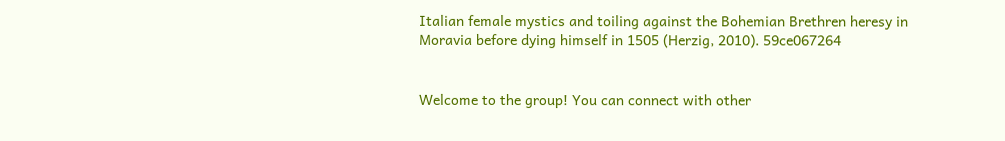Italian female mystics and toiling against the Bohemian Brethren heresy in Moravia before dying himself in 1505 (Herzig, 2010). 59ce067264


Welcome to the group! You can connect with other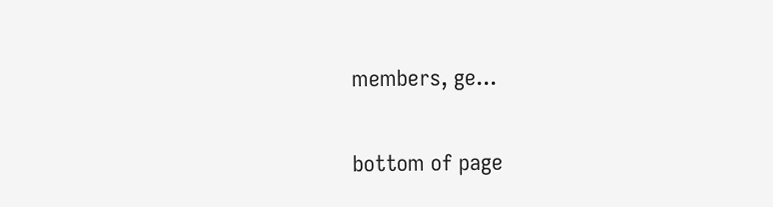members, ge...


bottom of page